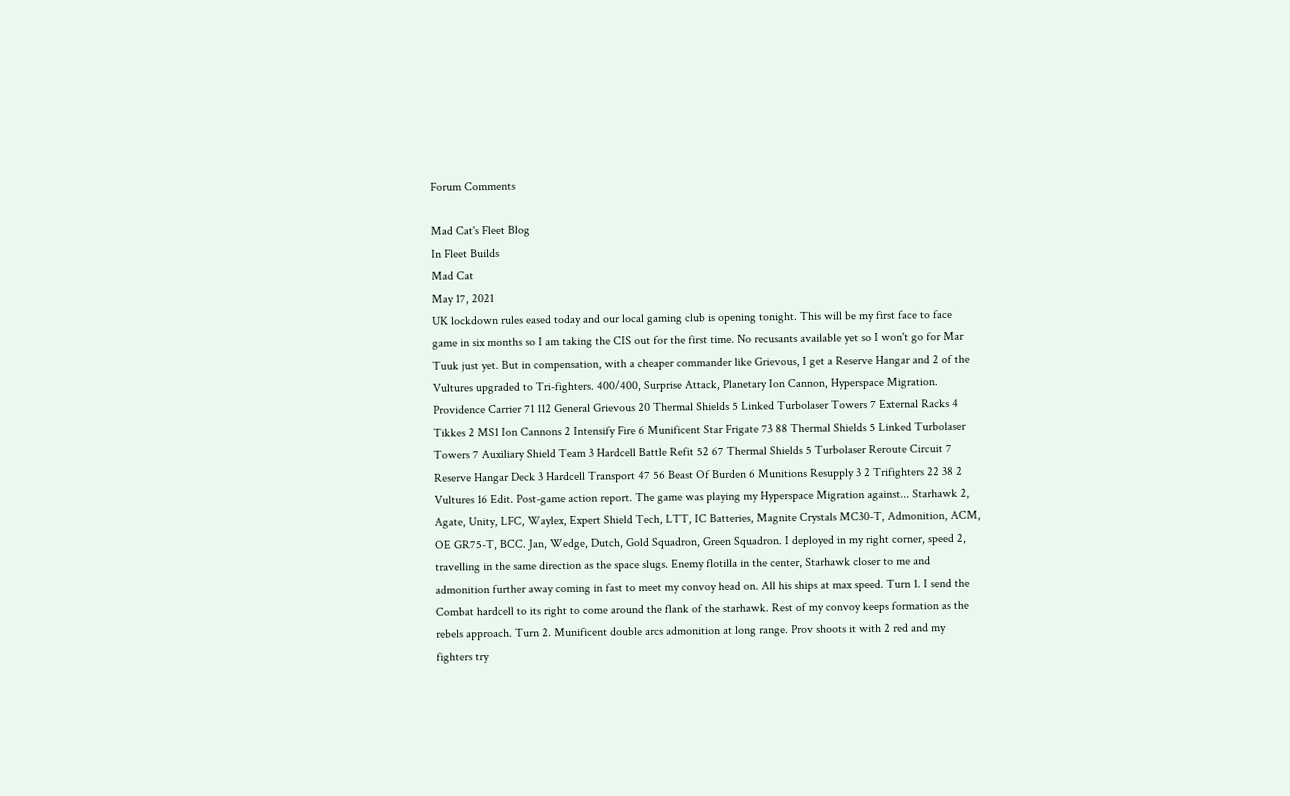Forum Comments

Mad Cat's Fleet Blog
In Fleet Builds
Mad Cat
May 17, 2021
UK lockdown rules eased today and our local gaming club is opening tonight. This will be my first face to face game in six months so I am taking the CIS out for the first time. No recusants available yet so I won't go for Mar Tuuk just yet. But in compensation, with a cheaper commander like Grievous, I get a Reserve Hangar and 2 of the Vultures upgraded to Tri-fighters. 400/400, Surprise Attack, Planetary Ion Cannon, Hyperspace Migration. Providence Carrier 71 112 General Grievous 20 Thermal Shields 5 Linked Turbolaser Towers 7 External Racks 4 Tikkes 2 MS1 Ion Cannons 2 Intensify Fire 6 Munificent Star Frigate 73 88 Thermal Shields 5 Linked Turbolaser Towers 7 Auxiliary Shield Team 3 Hardcell Battle Refit 52 67 Thermal Shields 5 Turbolaser Reroute Circuit 7 Reserve Hangar Deck 3 Hardcell Transport 47 56 Beast Of Burden 6 Munitions Resupply 3 2 Trifighters 22 38 2 Vultures 16 Edit. Post-game action report. The game was playing my Hyperspace Migration against... Starhawk 2, Agate, Unity, LFC, Waylex, Expert Shield Tech, LTT, IC Batteries, Magnite Crystals MC30-T, Admonition, ACM, OE GR75-T, BCC. Jan, Wedge, Dutch, Gold Squadron, Green Squadron. I deployed in my right corner, speed 2, travelling in the same direction as the space slugs. Enemy flotilla in the center, Starhawk closer to me and admonition further away coming in fast to meet my convoy head on. All his ships at max speed. Turn 1. I send the Combat hardcell to its right to come around the flank of the starhawk. Rest of my convoy keeps formation as the rebels approach. Turn 2. Munificent double arcs admonition at long range. Prov shoots it with 2 red and my fighters try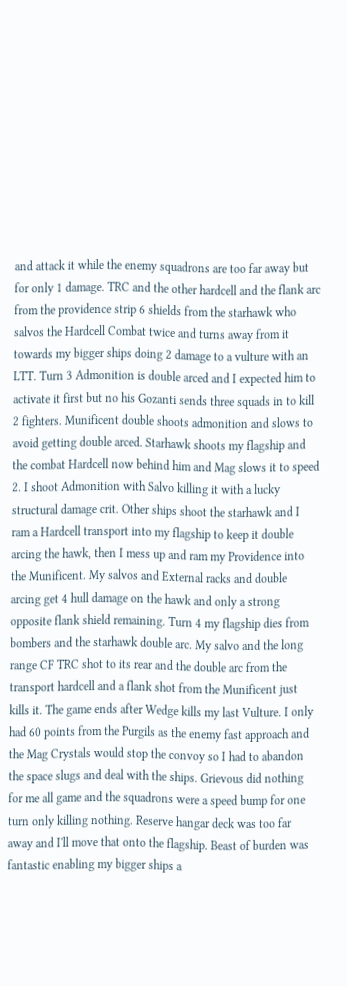and attack it while the enemy squadrons are too far away but for only 1 damage. TRC and the other hardcell and the flank arc from the providence strip 6 shields from the starhawk who salvos the Hardcell Combat twice and turns away from it towards my bigger ships doing 2 damage to a vulture with an LTT. Turn 3 Admonition is double arced and I expected him to activate it first but no his Gozanti sends three squads in to kill 2 fighters. Munificent double shoots admonition and slows to avoid getting double arced. Starhawk shoots my flagship and the combat Hardcell now behind him and Mag slows it to speed 2. I shoot Admonition with Salvo killing it with a lucky structural damage crit. Other ships shoot the starhawk and I ram a Hardcell transport into my flagship to keep it double arcing the hawk, then I mess up and ram my Providence into the Munificent. My salvos and External racks and double arcing get 4 hull damage on the hawk and only a strong opposite flank shield remaining. Turn 4 my flagship dies from bombers and the starhawk double arc. My salvo and the long range CF TRC shot to its rear and the double arc from the transport hardcell and a flank shot from the Munificent just kills it. The game ends after Wedge kills my last Vulture. I only had 60 points from the Purgils as the enemy fast approach and the Mag Crystals would stop the convoy so I had to abandon the space slugs and deal with the ships. Grievous did nothing for me all game and the squadrons were a speed bump for one turn only killing nothing. Reserve hangar deck was too far away and I'll move that onto the flagship. Beast of burden was fantastic enabling my bigger ships a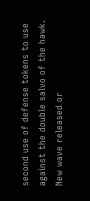second use of defense tokens to use against the double salvo of the hawk.
New wave released or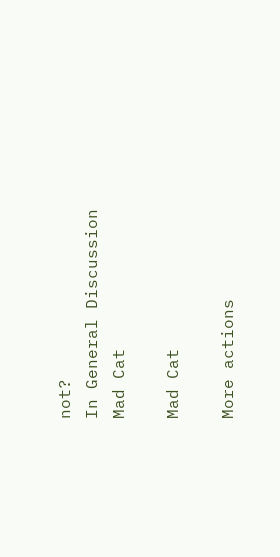not?
In General Discussion
Mad Cat

Mad Cat

More actions